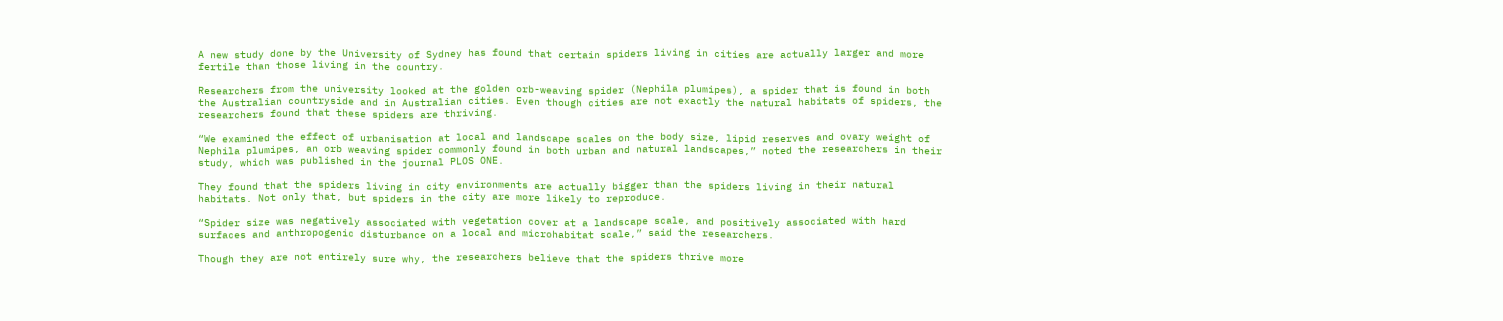A new study done by the University of Sydney has found that certain spiders living in cities are actually larger and more fertile than those living in the country.

Researchers from the university looked at the golden orb-weaving spider (Nephila plumipes), a spider that is found in both the Australian countryside and in Australian cities. Even though cities are not exactly the natural habitats of spiders, the researchers found that these spiders are thriving.

“We examined the effect of urbanisation at local and landscape scales on the body size, lipid reserves and ovary weight of Nephila plumipes, an orb weaving spider commonly found in both urban and natural landscapes,” noted the researchers in their study, which was published in the journal PLOS ONE.

They found that the spiders living in city environments are actually bigger than the spiders living in their natural habitats. Not only that, but spiders in the city are more likely to reproduce.

“Spider size was negatively associated with vegetation cover at a landscape scale, and positively associated with hard surfaces and anthropogenic disturbance on a local and microhabitat scale,” said the researchers.

Though they are not entirely sure why, the researchers believe that the spiders thrive more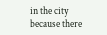in the city because there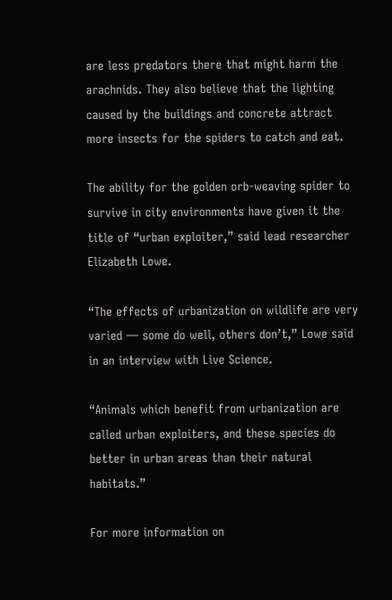are less predators there that might harm the arachnids. They also believe that the lighting caused by the buildings and concrete attract more insects for the spiders to catch and eat.

The ability for the golden orb-weaving spider to survive in city environments have given it the title of “urban exploiter,” said lead researcher Elizabeth Lowe.

“The effects of urbanization on wildlife are very varied — some do well, others don’t,” Lowe said in an interview with Live Science.

“Animals which benefit from urbanization are called urban exploiters, and these species do better in urban areas than their natural habitats.”

For more information on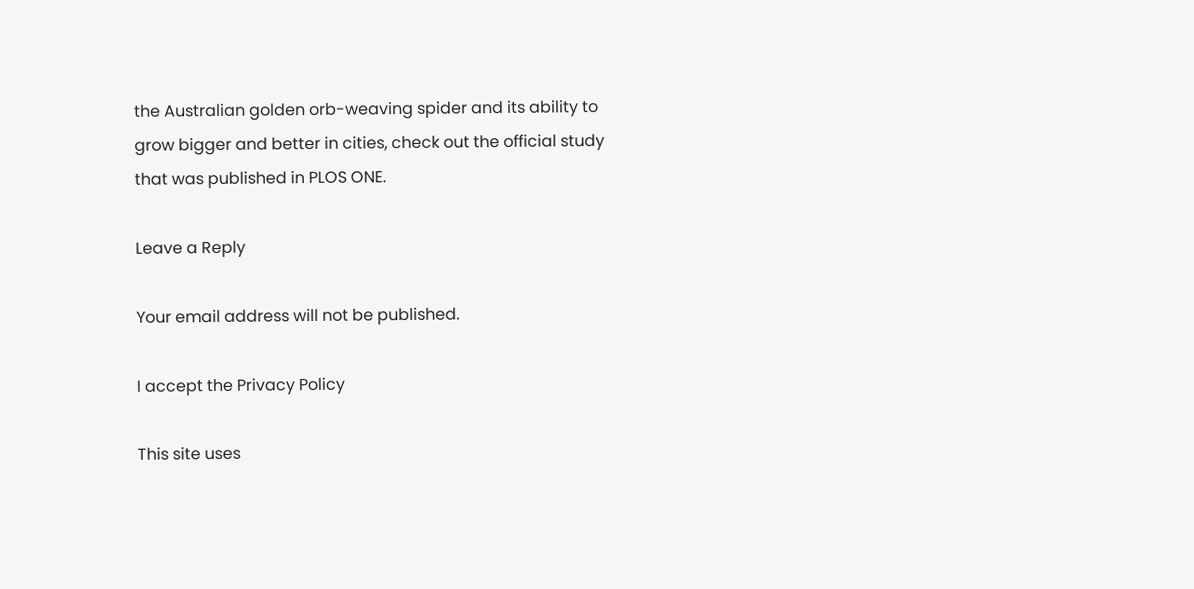the Australian golden orb-weaving spider and its ability to grow bigger and better in cities, check out the official study that was published in PLOS ONE.

Leave a Reply

Your email address will not be published.

I accept the Privacy Policy

This site uses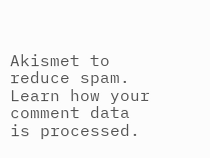Akismet to reduce spam. Learn how your comment data is processed.